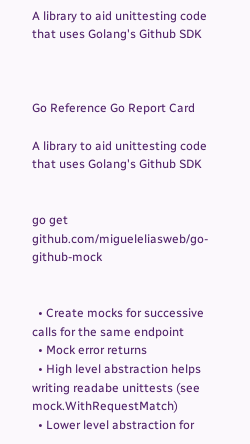A library to aid unittesting code that uses Golang's Github SDK



Go Reference Go Report Card

A library to aid unittesting code that uses Golang's Github SDK


go get github.com/migueleliasweb/go-github-mock


  • Create mocks for successive calls for the same endpoint
  • Mock error returns
  • High level abstraction helps writing readabe unittests (see mock.WithRequestMatch)
  • Lower level abstraction for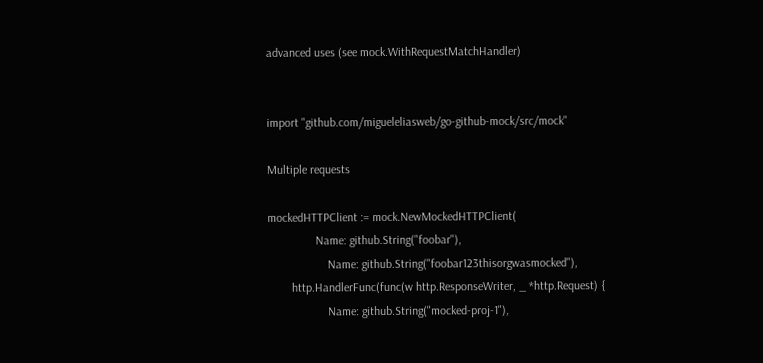advanced uses (see mock.WithRequestMatchHandler)


import "github.com/migueleliasweb/go-github-mock/src/mock"

Multiple requests

mockedHTTPClient := mock.NewMockedHTTPClient(
                Name: github.String("foobar"),
                    Name: github.String("foobar123thisorgwasmocked"),
        http.HandlerFunc(func(w http.ResponseWriter, _ *http.Request) {
                    Name: github.String("mocked-proj-1"),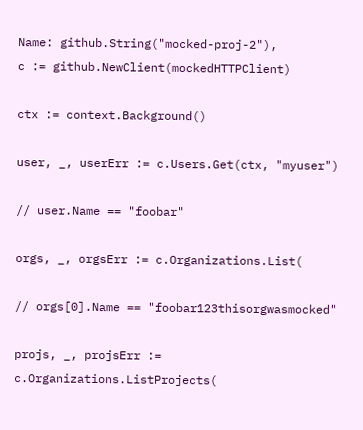Name: github.String("mocked-proj-2"),
c := github.NewClient(mockedHTTPClient)

ctx := context.Background()

user, _, userErr := c.Users.Get(ctx, "myuser")

// user.Name == "foobar"

orgs, _, orgsErr := c.Organizations.List(

// orgs[0].Name == "foobar123thisorgwasmocked"

projs, _, projsErr := c.Organizations.ListProjects(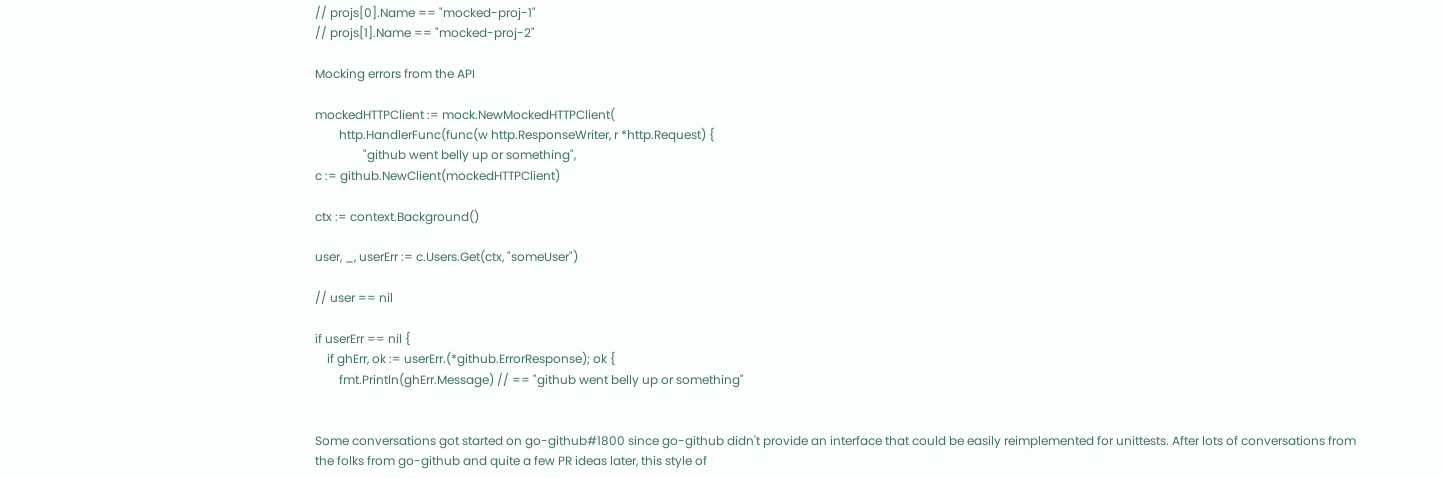// projs[0].Name == "mocked-proj-1"
// projs[1].Name == "mocked-proj-2"

Mocking errors from the API

mockedHTTPClient := mock.NewMockedHTTPClient(
        http.HandlerFunc(func(w http.ResponseWriter, r *http.Request) {
                "github went belly up or something",
c := github.NewClient(mockedHTTPClient)

ctx := context.Background()

user, _, userErr := c.Users.Get(ctx, "someUser")

// user == nil

if userErr == nil {
    if ghErr, ok := userErr.(*github.ErrorResponse); ok {
        fmt.Println(ghErr.Message) // == "github went belly up or something"


Some conversations got started on go-github#1800 since go-github didn't provide an interface that could be easily reimplemented for unittests. After lots of conversations from the folks from go-github and quite a few PR ideas later, this style of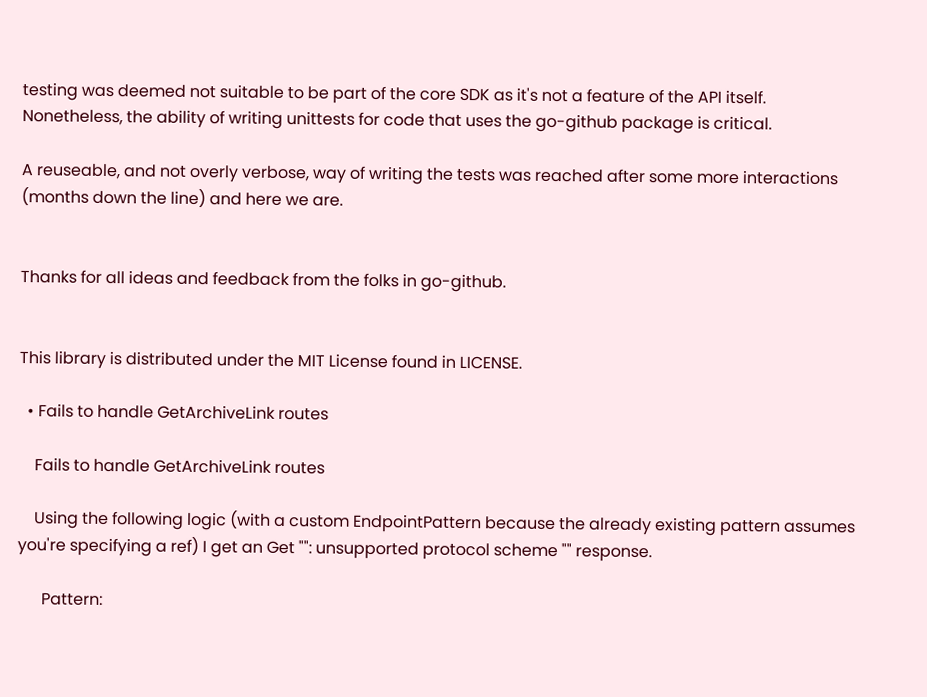testing was deemed not suitable to be part of the core SDK as it's not a feature of the API itself. Nonetheless, the ability of writing unittests for code that uses the go-github package is critical.

A reuseable, and not overly verbose, way of writing the tests was reached after some more interactions (months down the line) and here we are.


Thanks for all ideas and feedback from the folks in go-github.


This library is distributed under the MIT License found in LICENSE.

  • Fails to handle GetArchiveLink routes

    Fails to handle GetArchiveLink routes

    Using the following logic (with a custom EndpointPattern because the already existing pattern assumes you're specifying a ref) I get an Get "": unsupported protocol scheme "" response.

      Pattern: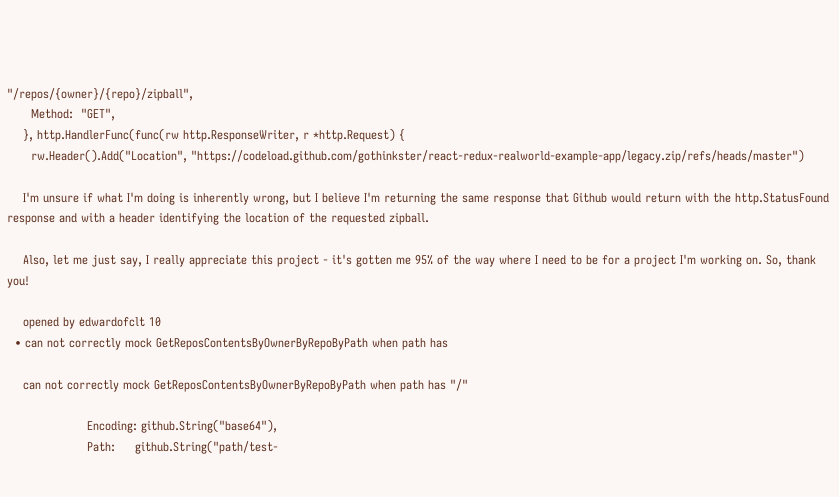"/repos/{owner}/{repo}/zipball",
      Method:  "GET",
    }, http.HandlerFunc(func(rw http.ResponseWriter, r *http.Request) {
      rw.Header().Add("Location", "https://codeload.github.com/gothinkster/react-redux-realworld-example-app/legacy.zip/refs/heads/master")

    I'm unsure if what I'm doing is inherently wrong, but I believe I'm returning the same response that Github would return with the http.StatusFound response and with a header identifying the location of the requested zipball.

    Also, let me just say, I really appreciate this project - it's gotten me 95% of the way where I need to be for a project I'm working on. So, thank you!

    opened by edwardofclt 10
  • can not correctly mock GetReposContentsByOwnerByRepoByPath when path has

    can not correctly mock GetReposContentsByOwnerByRepoByPath when path has "/"

                    Encoding: github.String("base64"),
                    Path:     github.String("path/test-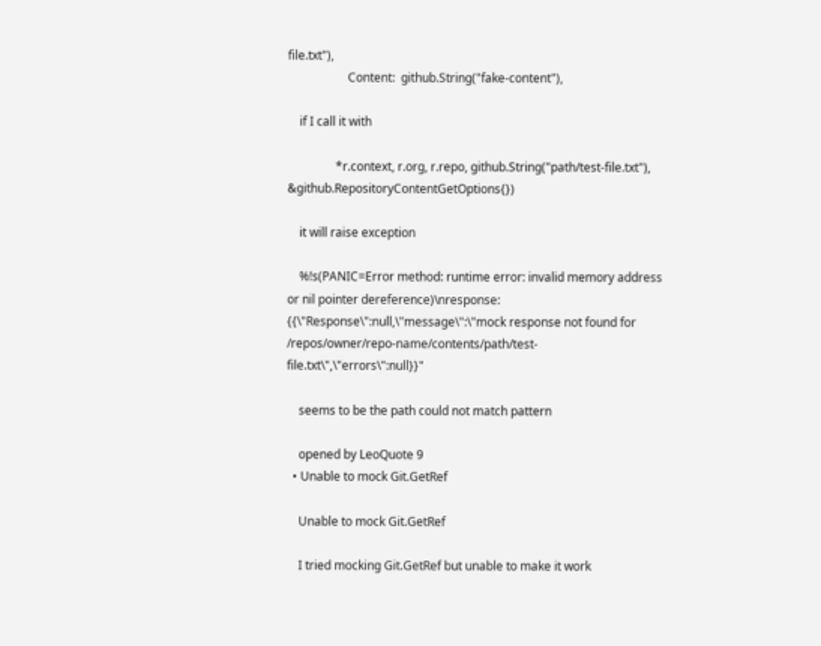file.txt"),
                    Content:  github.String("fake-content"),

    if I call it with

                *r.context, r.org, r.repo, github.String("path/test-file.txt"), &github.RepositoryContentGetOptions{})

    it will raise exception

    %!s(PANIC=Error method: runtime error: invalid memory address or nil pointer dereference)\nresponse: {{\"Response\":null,\"message\":\"mock response not found for /repos/owner/repo-name/contents/path/test-file.txt\",\"errors\":null}}"

    seems to be the path could not match pattern

    opened by LeoQuote 9
  • Unable to mock Git.GetRef

    Unable to mock Git.GetRef

    I tried mocking Git.GetRef but unable to make it work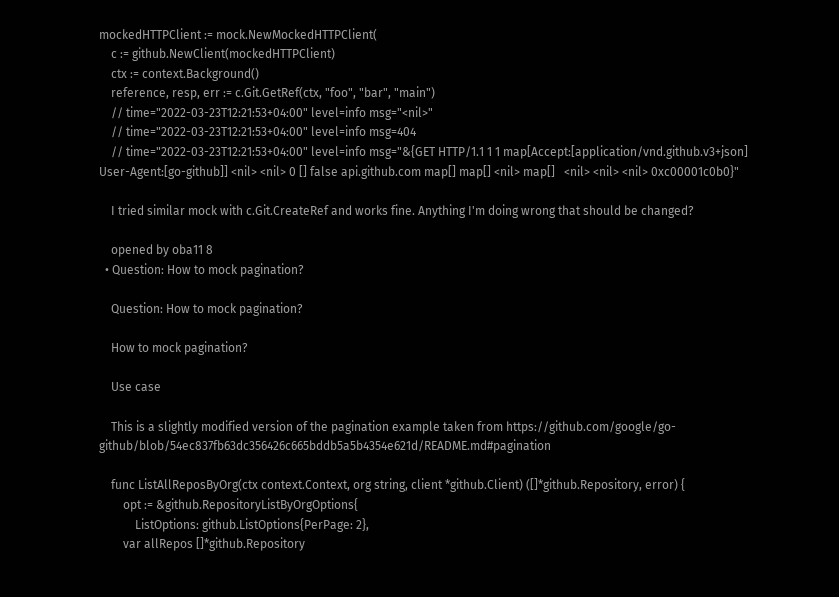mockedHTTPClient := mock.NewMockedHTTPClient(
    c := github.NewClient(mockedHTTPClient)
    ctx := context.Background()
    reference, resp, err := c.Git.GetRef(ctx, "foo", "bar", "main")
    // time="2022-03-23T12:21:53+04:00" level=info msg="<nil>"
    // time="2022-03-23T12:21:53+04:00" level=info msg=404
    // time="2022-03-23T12:21:53+04:00" level=info msg="&{GET HTTP/1.1 1 1 map[Accept:[application/vnd.github.v3+json] User-Agent:[go-github]] <nil> <nil> 0 [] false api.github.com map[] map[] <nil> map[]   <nil> <nil> <nil> 0xc00001c0b0}"

    I tried similar mock with c.Git.CreateRef and works fine. Anything I'm doing wrong that should be changed?

    opened by oba11 8
  • Question: How to mock pagination?

    Question: How to mock pagination?

    How to mock pagination?

    Use case

    This is a slightly modified version of the pagination example taken from https://github.com/google/go-github/blob/54ec837fb63dc356426c665bddb5a5b4354e621d/README.md#pagination

    func ListAllReposByOrg(ctx context.Context, org string, client *github.Client) ([]*github.Repository, error) {
        opt := &github.RepositoryListByOrgOptions{
            ListOptions: github.ListOptions{PerPage: 2},
        var allRepos []*github.Repository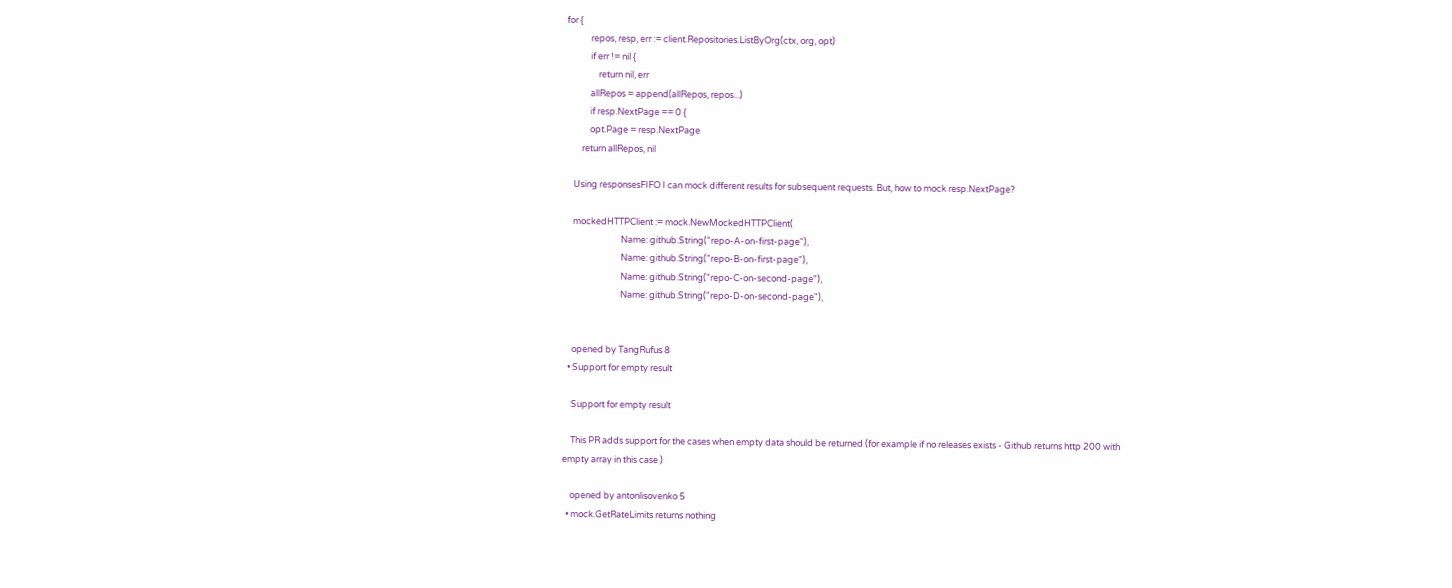for {
            repos, resp, err := client.Repositories.ListByOrg(ctx, org, opt)
            if err != nil {
                return nil, err
            allRepos = append(allRepos, repos...)
            if resp.NextPage == 0 {
            opt.Page = resp.NextPage
        return allRepos, nil

    Using responsesFIFO I can mock different results for subsequent requests. But, how to mock resp.NextPage?

    mockedHTTPClient := mock.NewMockedHTTPClient(
                            Name: github.String("repo-A-on-first-page"),
                            Name: github.String("repo-B-on-first-page"),
                            Name: github.String("repo-C-on-second-page"),
                            Name: github.String("repo-D-on-second-page"),


    opened by TangRufus 8
  • Support for empty result

    Support for empty result

    This PR adds support for the cases when empty data should be returned (for example if no releases exists - Github returns http 200 with empty array in this case )

    opened by antonlisovenko 5
  • mock.GetRateLimits returns nothing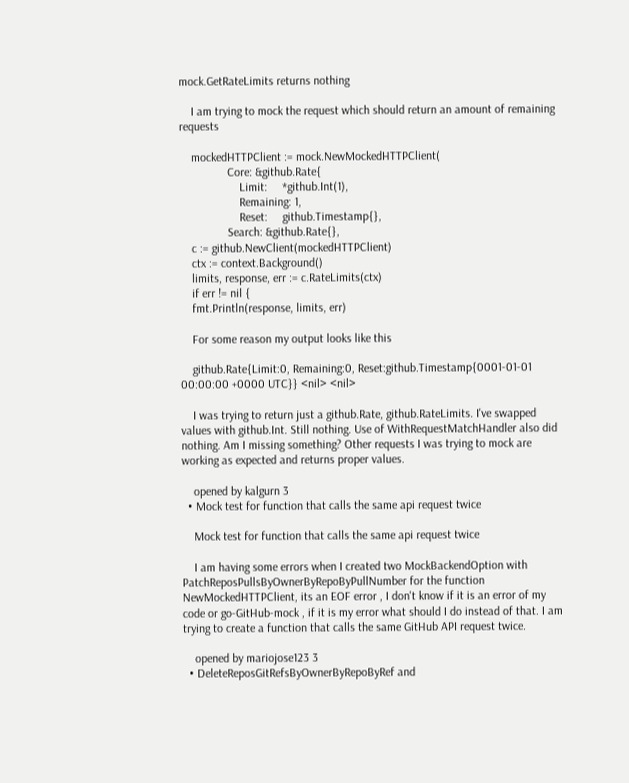mock.GetRateLimits returns nothing

    I am trying to mock the request which should return an amount of remaining requests

    mockedHTTPClient := mock.NewMockedHTTPClient(
                Core: &github.Rate{
                    Limit:     *github.Int(1),
                    Remaining: 1,
                    Reset:     github.Timestamp{},
                Search: &github.Rate{},
    c := github.NewClient(mockedHTTPClient)
    ctx := context.Background()
    limits, response, err := c.RateLimits(ctx)
    if err != nil {
    fmt.Println(response, limits, err)

    For some reason my output looks like this

    github.Rate{Limit:0, Remaining:0, Reset:github.Timestamp{0001-01-01 00:00:00 +0000 UTC}} <nil> <nil>

    I was trying to return just a github.Rate, github.RateLimits. I've swapped values with github.Int. Still nothing. Use of WithRequestMatchHandler also did nothing. Am I missing something? Other requests I was trying to mock are working as expected and returns proper values.

    opened by kalgurn 3
  • Mock test for function that calls the same api request twice

    Mock test for function that calls the same api request twice

    I am having some errors when I created two MockBackendOption with PatchReposPullsByOwnerByRepoByPullNumber for the function NewMockedHTTPClient, its an EOF error , I don't know if it is an error of my code or go-GitHub-mock , if it is my error what should I do instead of that. I am trying to create a function that calls the same GitHub API request twice.

    opened by mariojose123 3
  • DeleteReposGitRefsByOwnerByRepoByRef and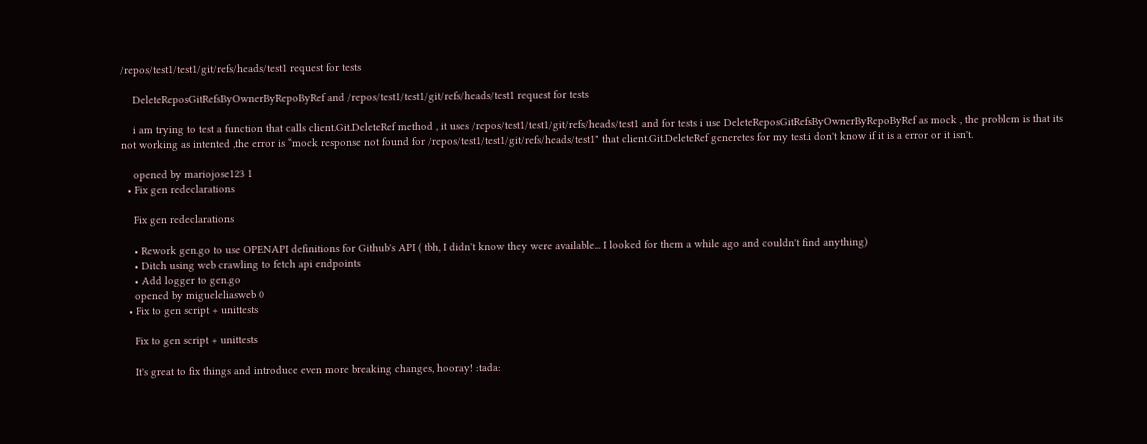/repos/test1/test1/git/refs/heads/test1 request for tests

    DeleteReposGitRefsByOwnerByRepoByRef and /repos/test1/test1/git/refs/heads/test1 request for tests

    i am trying to test a function that calls client.Git.DeleteRef method , it uses /repos/test1/test1/git/refs/heads/test1 and for tests i use DeleteReposGitRefsByOwnerByRepoByRef as mock , the problem is that its not working as intented ,the error is “mock response not found for /repos/test1/test1/git/refs/heads/test1" that client.Git.DeleteRef generetes for my test.i don't know if it is a error or it isn't.

    opened by mariojose123 1
  • Fix gen redeclarations

    Fix gen redeclarations

    • Rework gen.go to use OPENAPI definitions for Github's API ( tbh, I didn't know they were available... I looked for them a while ago and couldn't find anything)
    • Ditch using web crawling to fetch api endpoints
    • Add logger to gen.go
    opened by migueleliasweb 0
  • Fix to gen script + unittests

    Fix to gen script + unittests

    It's great to fix things and introduce even more breaking changes, hooray! :tada: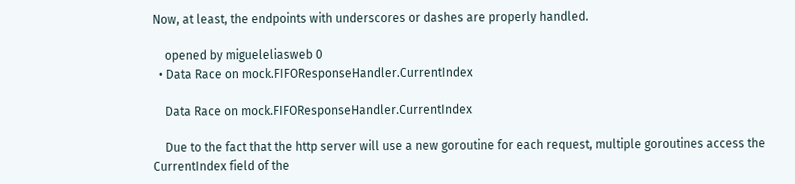Now, at least, the endpoints with underscores or dashes are properly handled.

    opened by migueleliasweb 0
  • Data Race on mock.FIFOResponseHandler.CurrentIndex

    Data Race on mock.FIFOResponseHandler.CurrentIndex

    Due to the fact that the http server will use a new goroutine for each request, multiple goroutines access the CurrentIndex field of the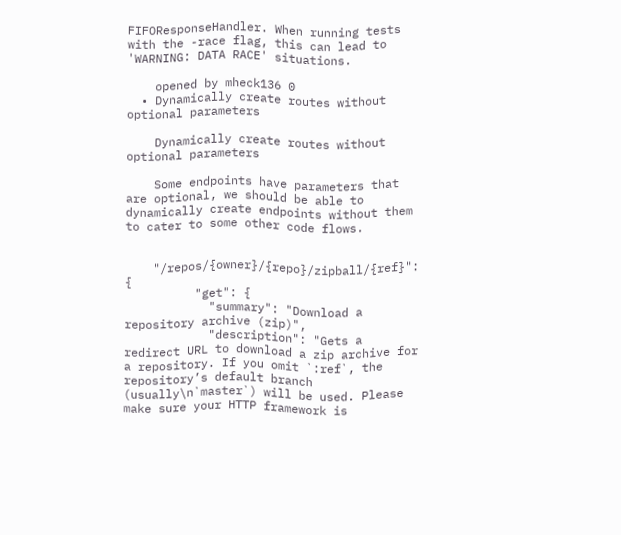FIFOResponseHandler. When running tests with the -race flag, this can lead to 'WARNING: DATA RACE' situations.

    opened by mheck136 0
  • Dynamically create routes without optional parameters

    Dynamically create routes without optional parameters

    Some endpoints have parameters that are optional, we should be able to dynamically create endpoints without them to cater to some other code flows.


    "/repos/{owner}/{repo}/zipball/{ref}": {
          "get": {
            "summary": "Download a repository archive (zip)",
            "description": "Gets a redirect URL to download a zip archive for a repository. If you omit `:ref`, the repository’s default branch (usually\n`master`) will be used. Please make sure your HTTP framework is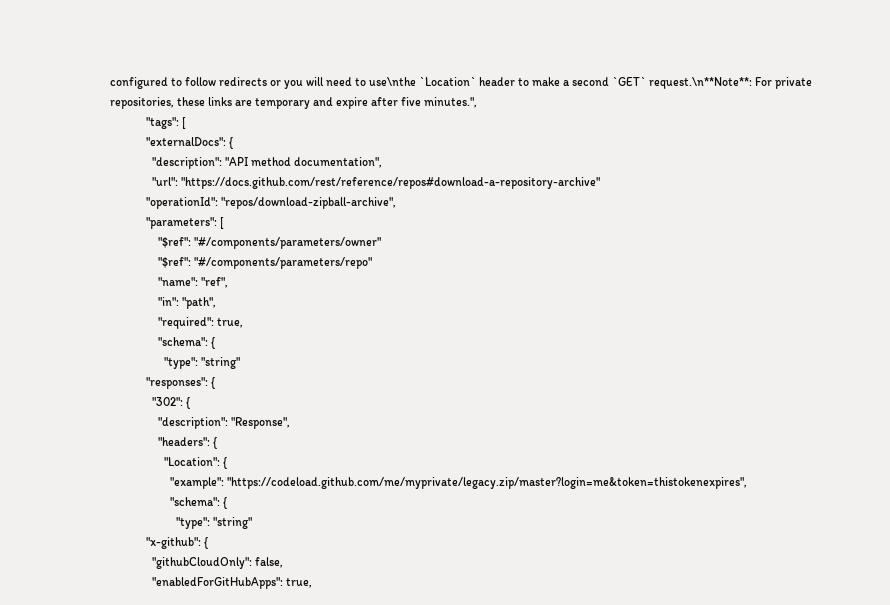configured to follow redirects or you will need to use\nthe `Location` header to make a second `GET` request.\n**Note**: For private repositories, these links are temporary and expire after five minutes.",
            "tags": [
            "externalDocs": {
              "description": "API method documentation",
              "url": "https://docs.github.com/rest/reference/repos#download-a-repository-archive"
            "operationId": "repos/download-zipball-archive",
            "parameters": [
                "$ref": "#/components/parameters/owner"
                "$ref": "#/components/parameters/repo"
                "name": "ref",
                "in": "path",
                "required": true,
                "schema": {
                  "type": "string"
            "responses": {
              "302": {
                "description": "Response",
                "headers": {
                  "Location": {
                    "example": "https://codeload.github.com/me/myprivate/legacy.zip/master?login=me&token=thistokenexpires",
                    "schema": {
                      "type": "string"
            "x-github": {
              "githubCloudOnly": false,
              "enabledForGitHubApps": true,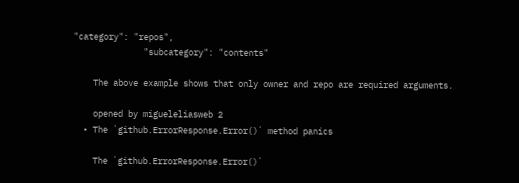"category": "repos",
              "subcategory": "contents"

    The above example shows that only owner and repo are required arguments.

    opened by migueleliasweb 2
  • The `github.ErrorResponse.Error()` method panics

    The `github.ErrorResponse.Error()`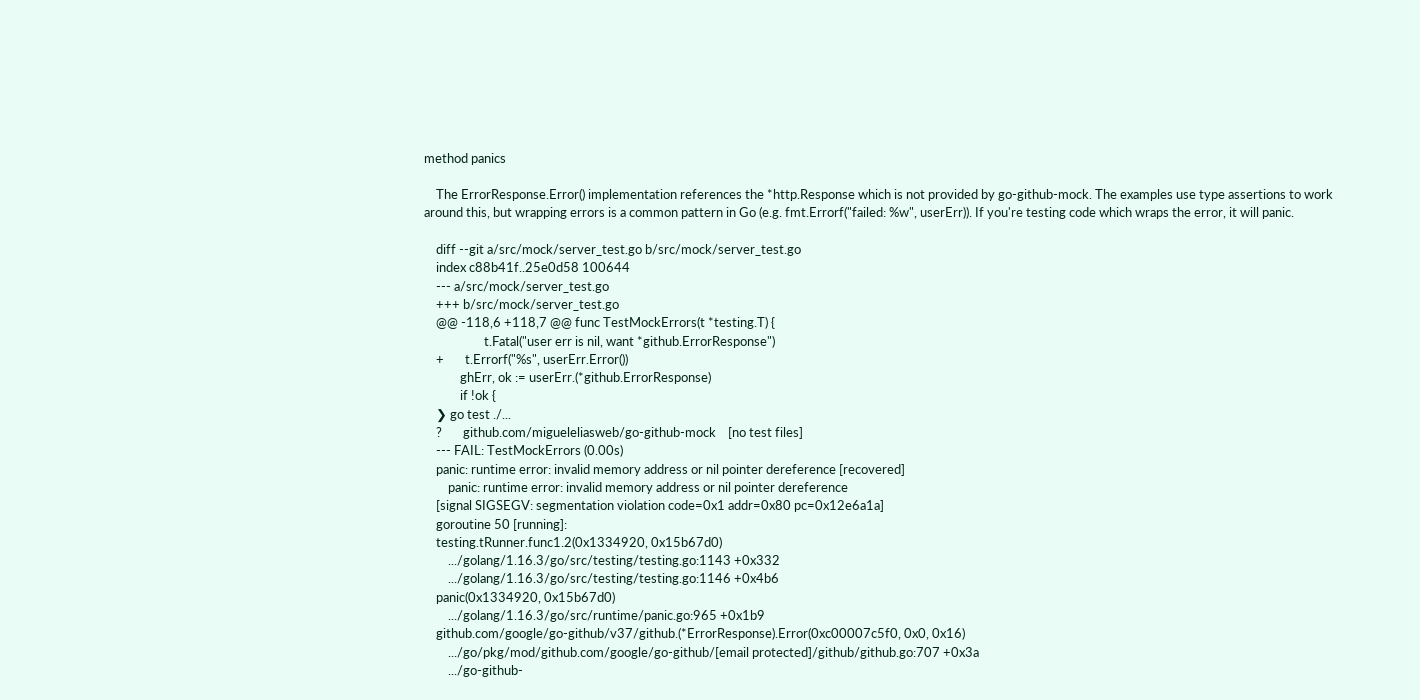method panics

    The ErrorResponse.Error() implementation references the *http.Response which is not provided by go-github-mock. The examples use type assertions to work around this, but wrapping errors is a common pattern in Go (e.g. fmt.Errorf("failed: %w", userErr)). If you're testing code which wraps the error, it will panic.

    diff --git a/src/mock/server_test.go b/src/mock/server_test.go
    index c88b41f..25e0d58 100644
    --- a/src/mock/server_test.go
    +++ b/src/mock/server_test.go
    @@ -118,6 +118,7 @@ func TestMockErrors(t *testing.T) {
                    t.Fatal("user err is nil, want *github.ErrorResponse")
    +       t.Errorf("%s", userErr.Error())
            ghErr, ok := userErr.(*github.ErrorResponse)
            if !ok {
    ❯ go test ./...
    ?       github.com/migueleliasweb/go-github-mock    [no test files]
    --- FAIL: TestMockErrors (0.00s)
    panic: runtime error: invalid memory address or nil pointer dereference [recovered]
        panic: runtime error: invalid memory address or nil pointer dereference
    [signal SIGSEGV: segmentation violation code=0x1 addr=0x80 pc=0x12e6a1a]
    goroutine 50 [running]:
    testing.tRunner.func1.2(0x1334920, 0x15b67d0)
        .../golang/1.16.3/go/src/testing/testing.go:1143 +0x332
        .../golang/1.16.3/go/src/testing/testing.go:1146 +0x4b6
    panic(0x1334920, 0x15b67d0)
        .../golang/1.16.3/go/src/runtime/panic.go:965 +0x1b9
    github.com/google/go-github/v37/github.(*ErrorResponse).Error(0xc00007c5f0, 0x0, 0x16)
        .../go/pkg/mod/github.com/google/go-github/[email protected]/github/github.go:707 +0x3a
        .../go-github-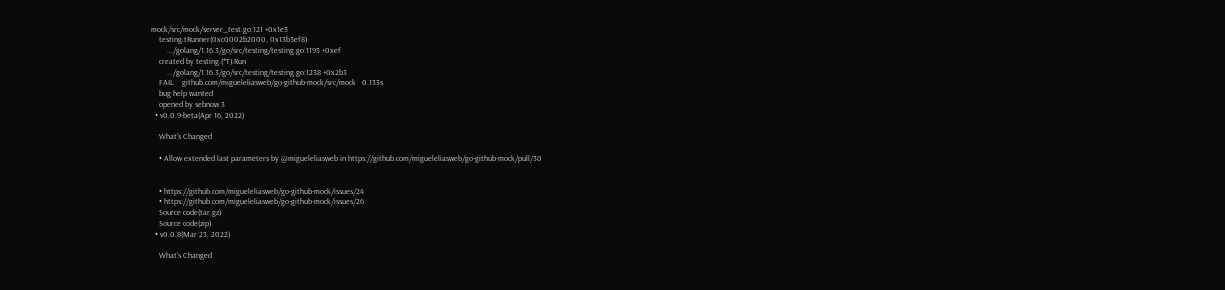mock/src/mock/server_test.go:121 +0x1e3
    testing.tRunner(0xc0002b2000, 0x13b3ef8)
        .../golang/1.16.3/go/src/testing/testing.go:1193 +0xef
    created by testing.(*T).Run
        .../golang/1.16.3/go/src/testing/testing.go:1238 +0x2b3
    FAIL    github.com/migueleliasweb/go-github-mock/src/mock   0.133s
    bug help wanted
    opened by sebnow 3
  • v0.0.9-beta(Apr 16, 2022)

    What's Changed

    • Allow extended last parameters by @migueleliasweb in https://github.com/migueleliasweb/go-github-mock/pull/30


    • https://github.com/migueleliasweb/go-github-mock/issues/24
    • https://github.com/migueleliasweb/go-github-mock/issues/26
    Source code(tar.gz)
    Source code(zip)
  • v0.0.8(Mar 23, 2022)

    What's Changed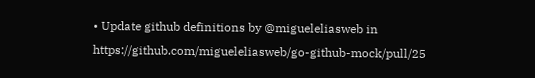• Update github definitions by @migueleliasweb in https://github.com/migueleliasweb/go-github-mock/pull/25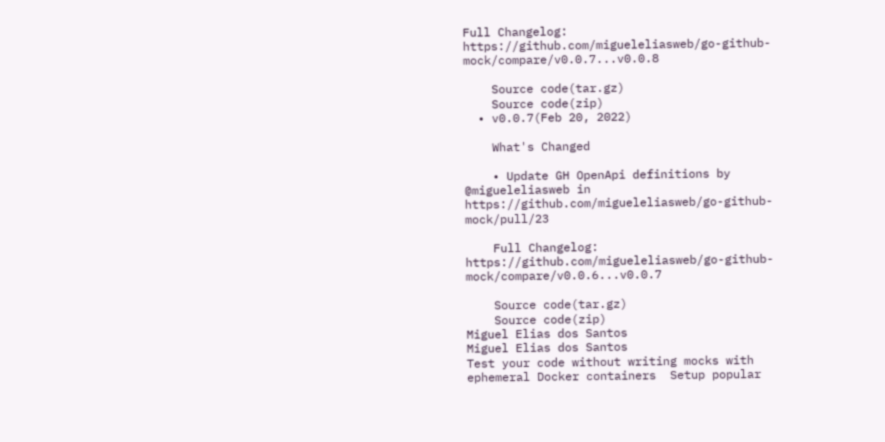Full Changelog: https://github.com/migueleliasweb/go-github-mock/compare/v0.0.7...v0.0.8

    Source code(tar.gz)
    Source code(zip)
  • v0.0.7(Feb 20, 2022)

    What's Changed

    • Update GH OpenApi definitions by @migueleliasweb in https://github.com/migueleliasweb/go-github-mock/pull/23

    Full Changelog: https://github.com/migueleliasweb/go-github-mock/compare/v0.0.6...v0.0.7

    Source code(tar.gz)
    Source code(zip)
Miguel Elias dos Santos
Miguel Elias dos Santos
Test your code without writing mocks with ephemeral Docker containers  Setup popular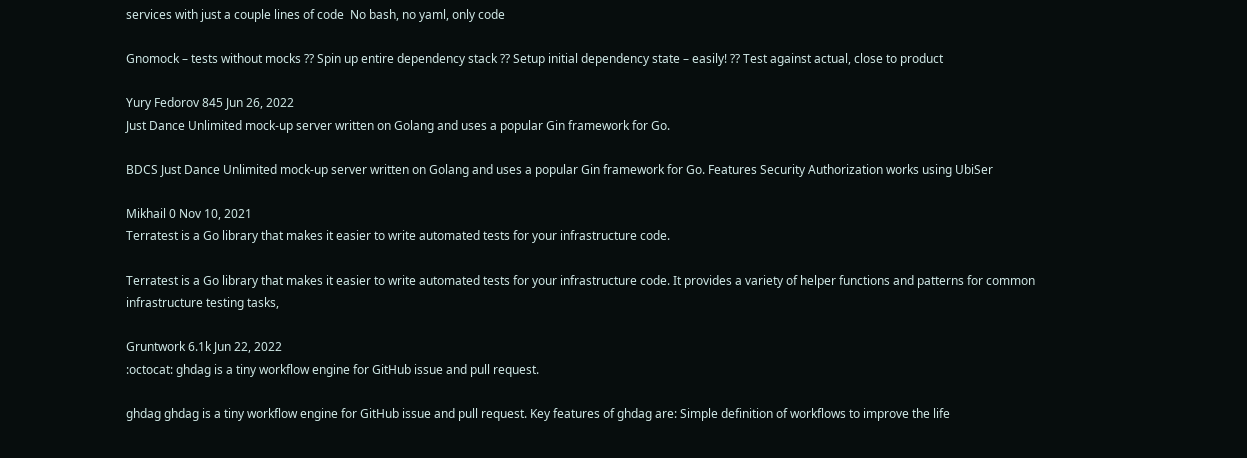services with just a couple lines of code  No bash, no yaml, only code

Gnomock – tests without mocks ?? Spin up entire dependency stack ?? Setup initial dependency state – easily! ?? Test against actual, close to product

Yury Fedorov 845 Jun 26, 2022
Just Dance Unlimited mock-up server written on Golang and uses a popular Gin framework for Go.

BDCS Just Dance Unlimited mock-up server written on Golang and uses a popular Gin framework for Go. Features Security Authorization works using UbiSer

Mikhail 0 Nov 10, 2021
Terratest is a Go library that makes it easier to write automated tests for your infrastructure code.

Terratest is a Go library that makes it easier to write automated tests for your infrastructure code. It provides a variety of helper functions and patterns for common infrastructure testing tasks,

Gruntwork 6.1k Jun 22, 2022
:octocat: ghdag is a tiny workflow engine for GitHub issue and pull request.

ghdag ghdag is a tiny workflow engine for GitHub issue and pull request. Key features of ghdag are: Simple definition of workflows to improve the life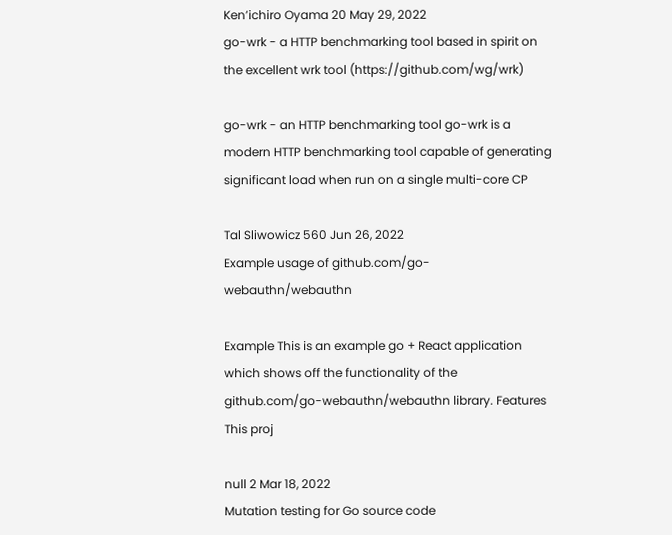Ken’ichiro Oyama 20 May 29, 2022
go-wrk - a HTTP benchmarking tool based in spirit on the excellent wrk tool (https://github.com/wg/wrk)

go-wrk - an HTTP benchmarking tool go-wrk is a modern HTTP benchmarking tool capable of generating significant load when run on a single multi-core CP

Tal Sliwowicz 560 Jun 26, 2022
Example usage of github.com/go-webauthn/webauthn

Example This is an example go + React application which shows off the functionality of the github.com/go-webauthn/webauthn library. Features This proj

null 2 Mar 18, 2022
Mutation testing for Go source code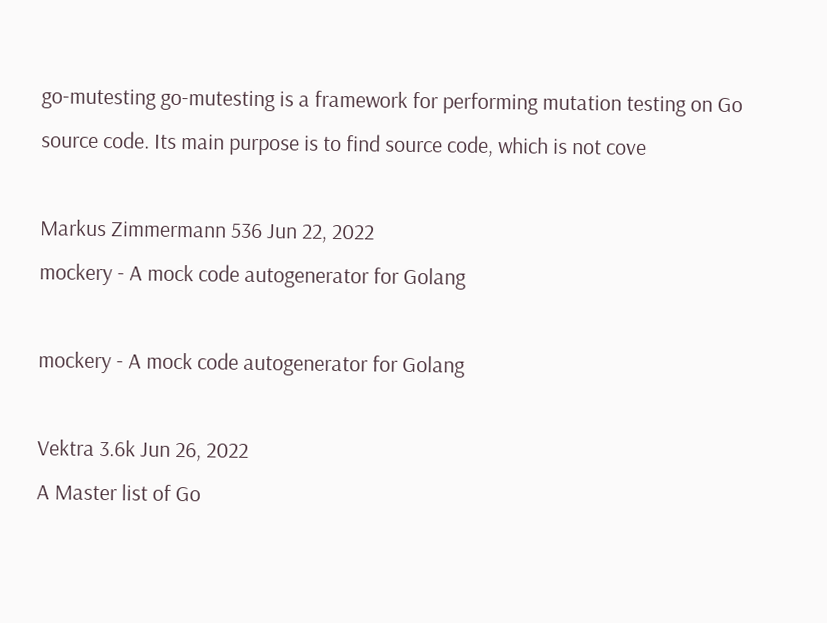go-mutesting go-mutesting is a framework for performing mutation testing on Go source code. Its main purpose is to find source code, which is not cove

Markus Zimmermann 536 Jun 22, 2022
mockery - A mock code autogenerator for Golang

mockery - A mock code autogenerator for Golang

Vektra 3.6k Jun 26, 2022
A Master list of Go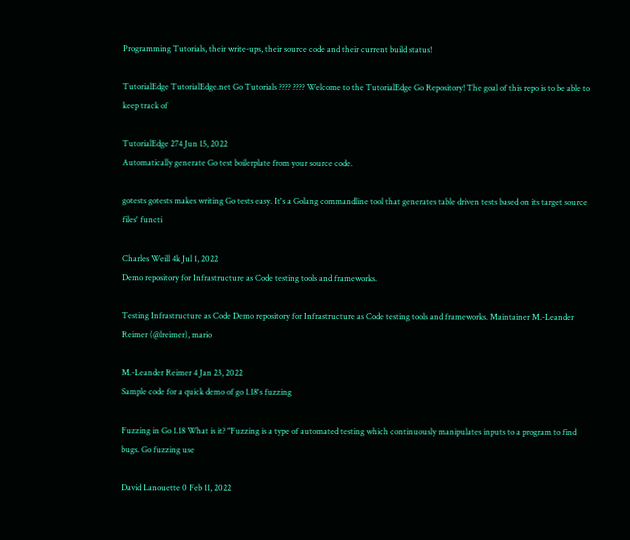Programming Tutorials, their write-ups, their source code and their current build status!

TutorialEdge TutorialEdge.net Go Tutorials ???? ???? Welcome to the TutorialEdge Go Repository! The goal of this repo is to be able to keep track of

TutorialEdge 274 Jun 15, 2022
Automatically generate Go test boilerplate from your source code.

gotests gotests makes writing Go tests easy. It's a Golang commandline tool that generates table driven tests based on its target source files' functi

Charles Weill 4k Jul 1, 2022
Demo repository for Infrastructure as Code testing tools and frameworks.

Testing Infrastructure as Code Demo repository for Infrastructure as Code testing tools and frameworks. Maintainer M.-Leander Reimer (@lreimer), mario

M.-Leander Reimer 4 Jan 23, 2022
Sample code for a quick demo of go 1.18's fuzzing

Fuzzing in Go 1.18 What is it? "Fuzzing is a type of automated testing which continuously manipulates inputs to a program to find bugs. Go fuzzing use

David Lanouette 0 Feb 11, 2022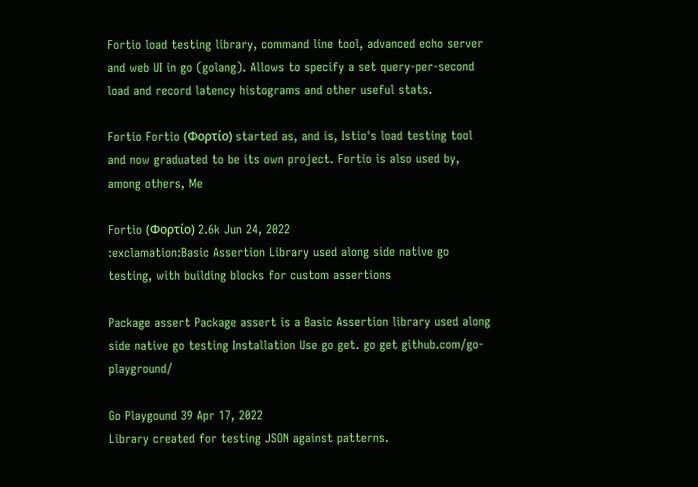Fortio load testing library, command line tool, advanced echo server and web UI in go (golang). Allows to specify a set query-per-second load and record latency histograms and other useful stats.

Fortio Fortio (Φορτίο) started as, and is, Istio's load testing tool and now graduated to be its own project. Fortio is also used by, among others, Me

Fortio (Φορτίο) 2.6k Jun 24, 2022
:exclamation:Basic Assertion Library used along side native go testing, with building blocks for custom assertions

Package assert Package assert is a Basic Assertion library used along side native go testing Installation Use go get. go get github.com/go-playground/

Go Playgound 39 Apr 17, 2022
Library created for testing JSON against patterns.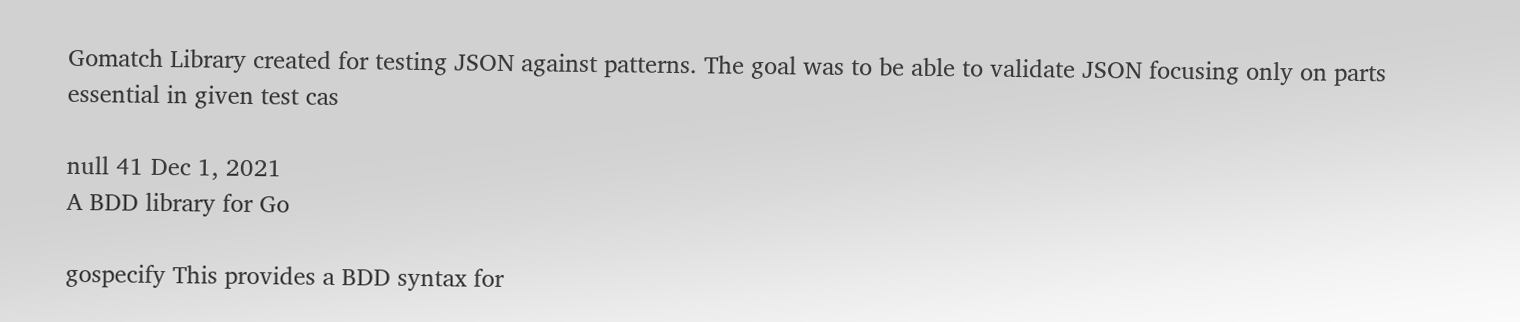Gomatch Library created for testing JSON against patterns. The goal was to be able to validate JSON focusing only on parts essential in given test cas

null 41 Dec 1, 2021
A BDD library for Go

gospecify This provides a BDD syntax for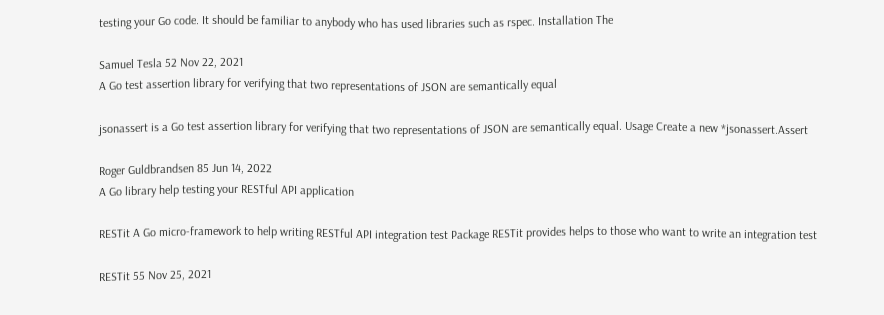testing your Go code. It should be familiar to anybody who has used libraries such as rspec. Installation The

Samuel Tesla 52 Nov 22, 2021
A Go test assertion library for verifying that two representations of JSON are semantically equal

jsonassert is a Go test assertion library for verifying that two representations of JSON are semantically equal. Usage Create a new *jsonassert.Assert

Roger Guldbrandsen 85 Jun 14, 2022
A Go library help testing your RESTful API application

RESTit A Go micro-framework to help writing RESTful API integration test Package RESTit provides helps to those who want to write an integration test

RESTit 55 Nov 25, 2021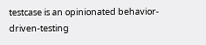testcase is an opinionated behavior-driven-testing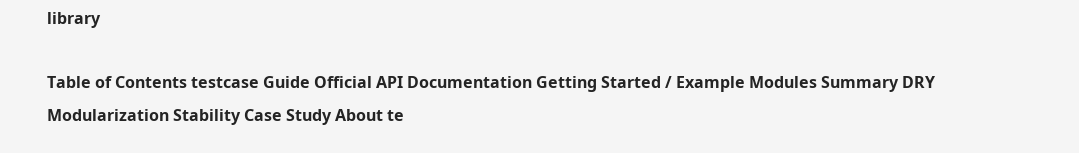library

Table of Contents testcase Guide Official API Documentation Getting Started / Example Modules Summary DRY Modularization Stability Case Study About te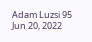Adam Luzsi 95 Jun 20, 2022